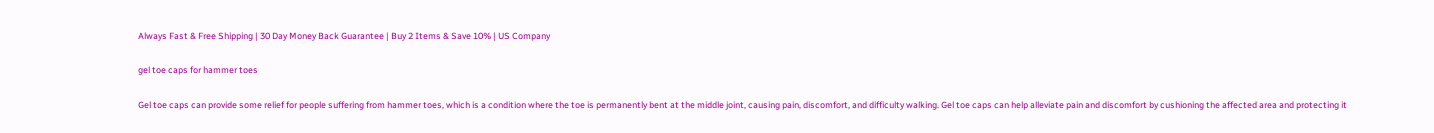Always Fast & Free Shipping | 30 Day Money Back Guarantee | Buy 2 Items & Save 10% | US Company

gel toe caps for hammer toes

Gel toe caps can provide some relief for people suffering from hammer toes, which is a condition where the toe is permanently bent at the middle joint, causing pain, discomfort, and difficulty walking. Gel toe caps can help alleviate pain and discomfort by cushioning the affected area and protecting it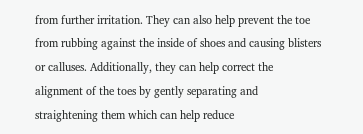from further irritation. They can also help prevent the toe from rubbing against the inside of shoes and causing blisters or calluses. Additionally, they can help correct the alignment of the toes by gently separating and straightening them which can help reduce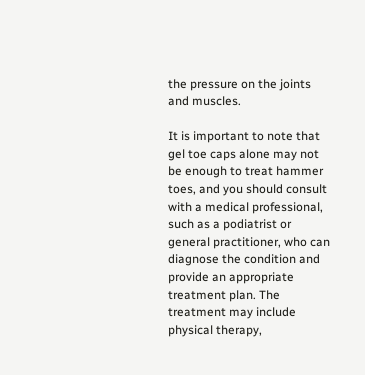the pressure on the joints and muscles.

It is important to note that gel toe caps alone may not be enough to treat hammer toes, and you should consult with a medical professional, such as a podiatrist or general practitioner, who can diagnose the condition and provide an appropriate treatment plan. The treatment may include physical therapy,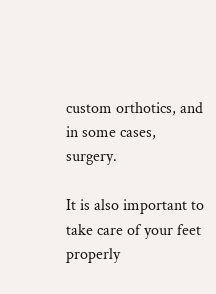custom orthotics, and in some cases, surgery.

It is also important to take care of your feet properly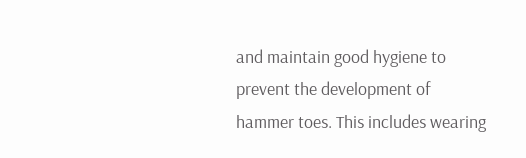and maintain good hygiene to prevent the development of hammer toes. This includes wearing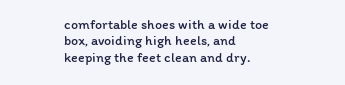comfortable shoes with a wide toe box, avoiding high heels, and keeping the feet clean and dry.